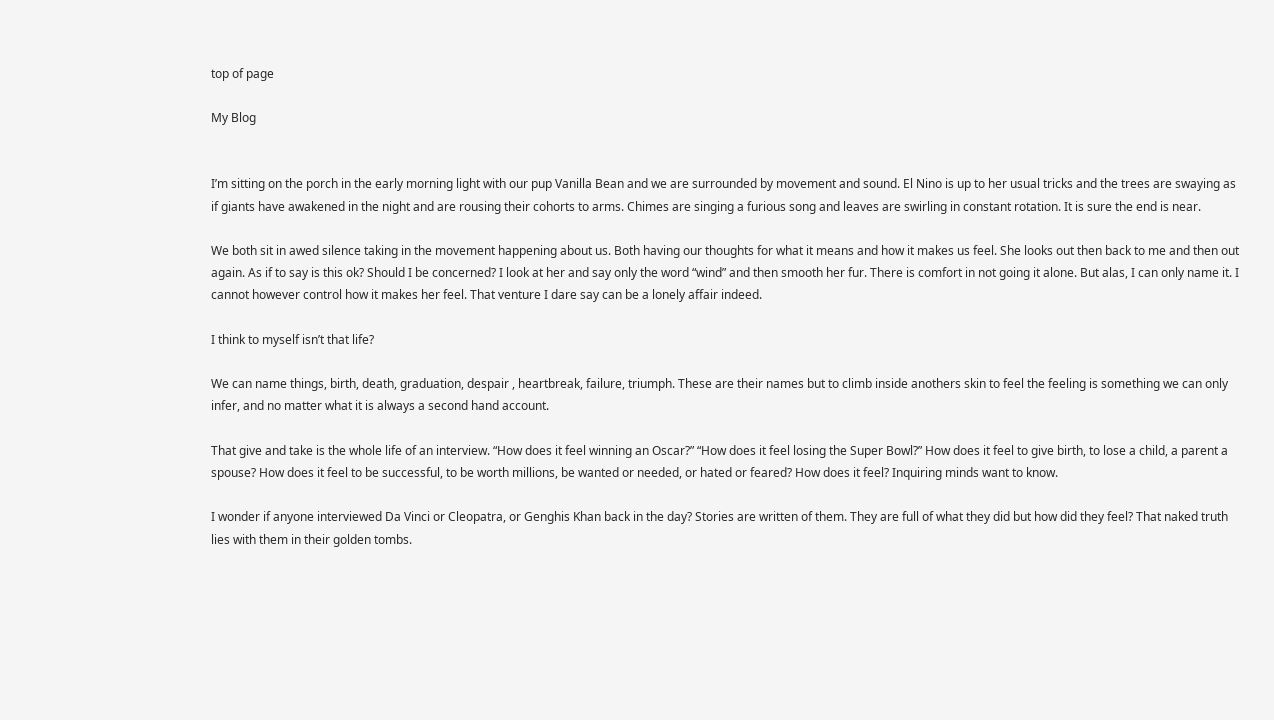top of page

My Blog


I’m sitting on the porch in the early morning light with our pup Vanilla Bean and we are surrounded by movement and sound. El Nino is up to her usual tricks and the trees are swaying as if giants have awakened in the night and are rousing their cohorts to arms. Chimes are singing a furious song and leaves are swirling in constant rotation. It is sure the end is near.

We both sit in awed silence taking in the movement happening about us. Both having our thoughts for what it means and how it makes us feel. She looks out then back to me and then out again. As if to say is this ok? Should I be concerned? I look at her and say only the word “wind” and then smooth her fur. There is comfort in not going it alone. But alas, I can only name it. I cannot however control how it makes her feel. That venture I dare say can be a lonely affair indeed.

I think to myself isn’t that life?

We can name things, birth, death, graduation, despair , heartbreak, failure, triumph. These are their names but to climb inside anothers skin to feel the feeling is something we can only infer, and no matter what it is always a second hand account.

That give and take is the whole life of an interview. “How does it feel winning an Oscar?” “How does it feel losing the Super Bowl?” How does it feel to give birth, to lose a child, a parent a spouse? How does it feel to be successful, to be worth millions, be wanted or needed, or hated or feared? How does it feel? Inquiring minds want to know.

I wonder if anyone interviewed Da Vinci or Cleopatra, or Genghis Khan back in the day? Stories are written of them. They are full of what they did but how did they feel? That naked truth lies with them in their golden tombs.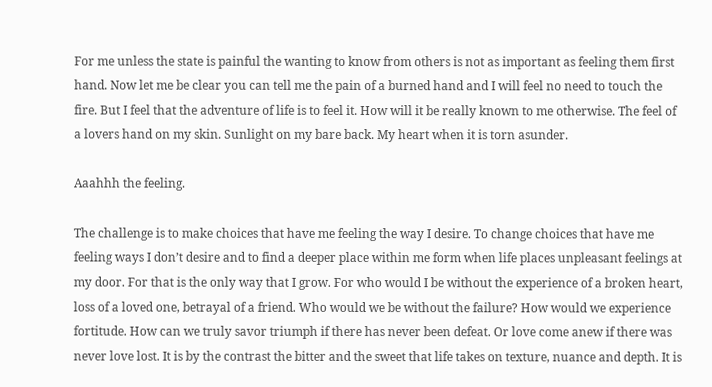For me unless the state is painful the wanting to know from others is not as important as feeling them first hand. Now let me be clear you can tell me the pain of a burned hand and I will feel no need to touch the fire. But I feel that the adventure of life is to feel it. How will it be really known to me otherwise. The feel of a lovers hand on my skin. Sunlight on my bare back. My heart when it is torn asunder.

Aaahhh the feeling.

The challenge is to make choices that have me feeling the way I desire. To change choices that have me feeling ways I don’t desire and to find a deeper place within me form when life places unpleasant feelings at my door. For that is the only way that I grow. For who would I be without the experience of a broken heart, loss of a loved one, betrayal of a friend. Who would we be without the failure? How would we experience fortitude. How can we truly savor triumph if there has never been defeat. Or love come anew if there was never love lost. It is by the contrast the bitter and the sweet that life takes on texture, nuance and depth. It is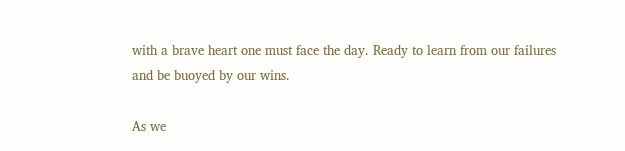with a brave heart one must face the day. Ready to learn from our failures and be buoyed by our wins.

As we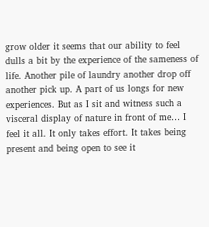grow older it seems that our ability to feel dulls a bit by the experience of the sameness of life. Another pile of laundry another drop off another pick up. A part of us longs for new experiences. But as I sit and witness such a visceral display of nature in front of me… I feel it all. It only takes effort. It takes being present and being open to see it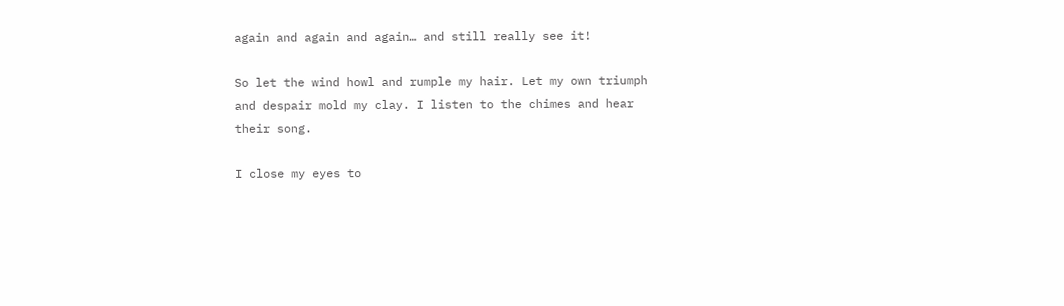again and again and again… and still really see it!

So let the wind howl and rumple my hair. Let my own triumph and despair mold my clay. I listen to the chimes and hear their song.

I close my eyes to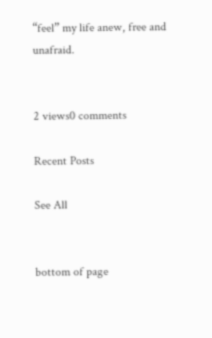“feel” my life anew, free and unafraid.


2 views0 comments

Recent Posts

See All


bottom of page